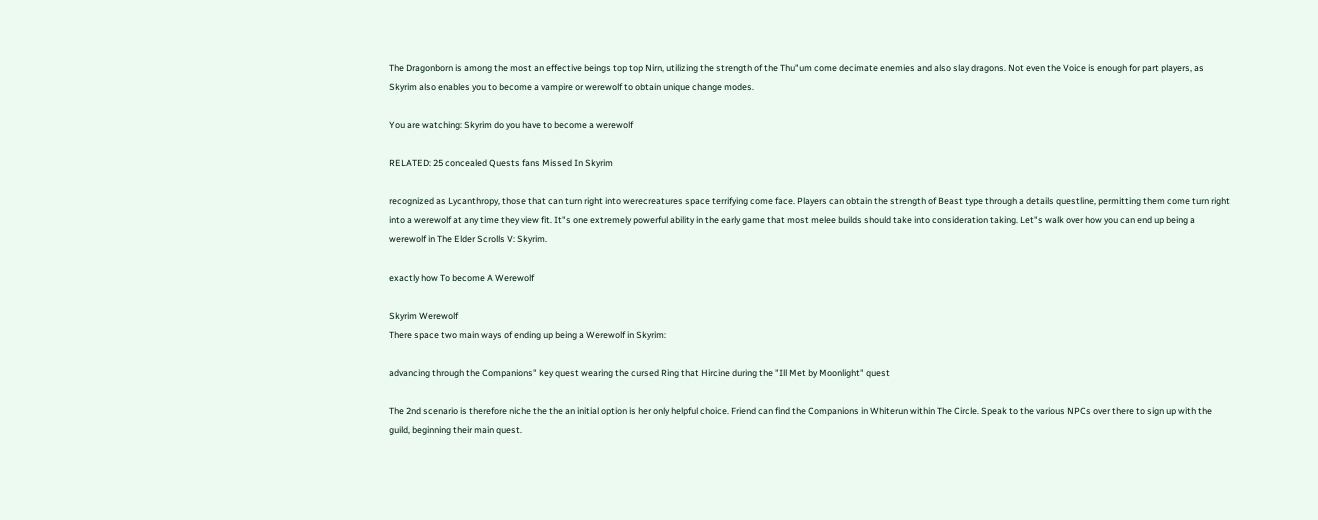The Dragonborn is among the most an effective beings top top Nirn, utilizing the strength of the Thu"um come decimate enemies and also slay dragons. Not even the Voice is enough for part players, as Skyrim also enables you to become a vampire or werewolf to obtain unique change modes.

You are watching: Skyrim do you have to become a werewolf

RELATED: 25 concealed Quests fans Missed In Skyrim

recognized as Lycanthropy, those that can turn right into werecreatures space terrifying come face. Players can obtain the strength of Beast type through a details questline, permitting them come turn right into a werewolf at any time they view fit. It"s one extremely powerful ability in the early game that most melee builds should take into consideration taking. Let"s walk over how you can end up being a werewolf in The Elder Scrolls V: Skyrim.

exactly how To become A Werewolf

Skyrim Werewolf
There space two main ways of ending up being a Werewolf in Skyrim:

advancing through the Companions" key quest wearing the cursed Ring that Hircine during the "Ill Met by Moonlight" quest

The 2nd scenario is therefore niche the the an initial option is her only helpful choice. Friend can find the Companions in Whiterun within The Circle. Speak to the various NPCs over there to sign up with the guild, beginning their main quest.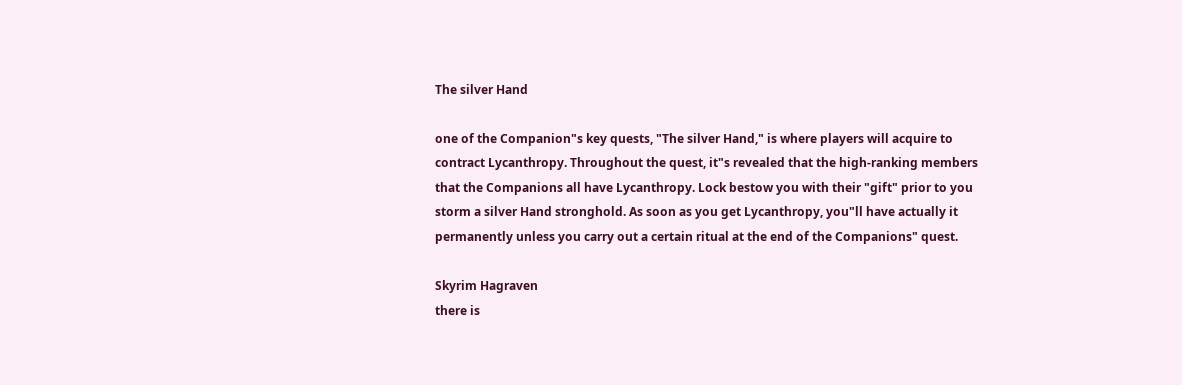The silver Hand

one of the Companion"s key quests, "The silver Hand," is where players will acquire to contract Lycanthropy. Throughout the quest, it"s revealed that the high-ranking members that the Companions all have Lycanthropy. Lock bestow you with their "gift" prior to you storm a silver Hand stronghold. As soon as you get Lycanthropy, you"ll have actually it permanently unless you carry out a certain ritual at the end of the Companions" quest.

Skyrim Hagraven
there is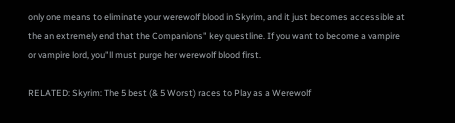only one means to eliminate your werewolf blood in Skyrim, and it just becomes accessible at the an extremely end that the Companions" key questline. If you want to become a vampire or vampire lord, you"ll must purge her werewolf blood first.

RELATED: Skyrim: The 5 best (& 5 Worst) races to Play as a Werewolf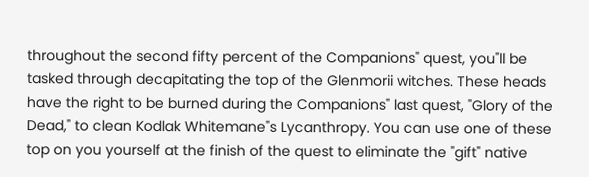throughout the second fifty percent of the Companions" quest, you"ll be tasked through decapitating the top of the Glenmorii witches. These heads have the right to be burned during the Companions" last quest, "Glory of the Dead," to clean Kodlak Whitemane"s Lycanthropy. You can use one of these top on you yourself at the finish of the quest to eliminate the "gift" native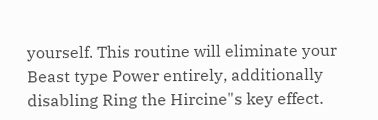yourself. This routine will eliminate your Beast type Power entirely, additionally disabling Ring the Hircine"s key effect.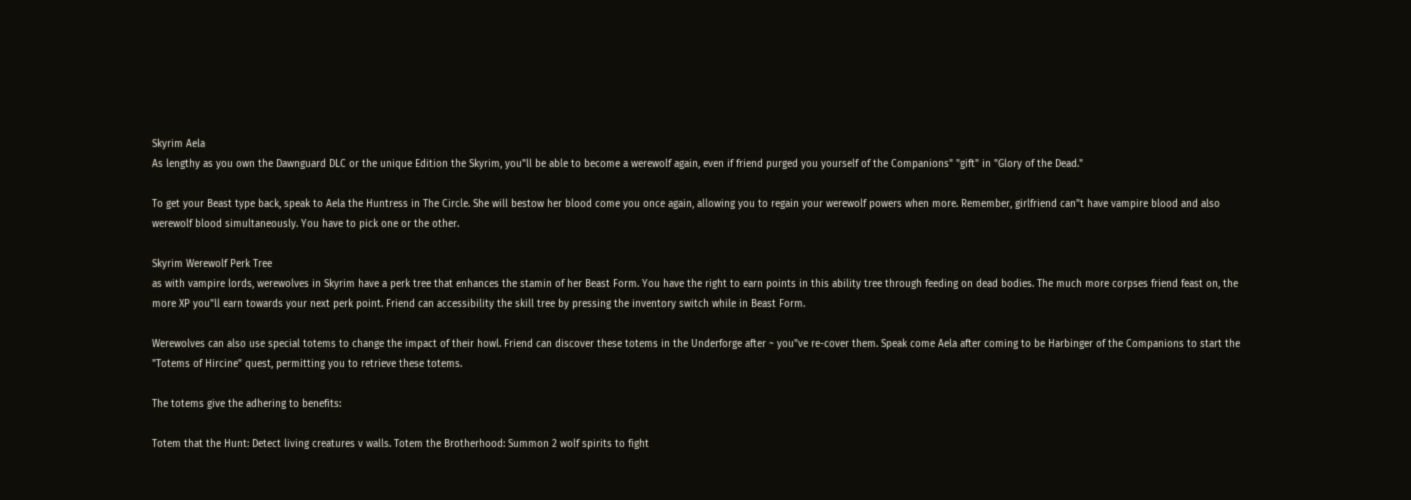Skyrim Aela
As lengthy as you own the Dawnguard DLC or the unique Edition the Skyrim, you"ll be able to become a werewolf again, even if friend purged you yourself of the Companions" "gift" in "Glory of the Dead."

To get your Beast type back, speak to Aela the Huntress in The Circle. She will bestow her blood come you once again, allowing you to regain your werewolf powers when more. Remember, girlfriend can"t have vampire blood and also werewolf blood simultaneously. You have to pick one or the other.

Skyrim Werewolf Perk Tree
as with vampire lords, werewolves in Skyrim have a perk tree that enhances the stamin of her Beast Form. You have the right to earn points in this ability tree through feeding on dead bodies. The much more corpses friend feast on, the more XP you"ll earn towards your next perk point. Friend can accessibility the skill tree by pressing the inventory switch while in Beast Form.

Werewolves can also use special totems to change the impact of their howl. Friend can discover these totems in the Underforge after ~ you"ve re-cover them. Speak come Aela after coming to be Harbinger of the Companions to start the "Totems of Hircine" quest, permitting you to retrieve these totems.

The totems give the adhering to benefits:

Totem that the Hunt: Detect living creatures v walls. Totem the Brotherhood: Summon 2 wolf spirits to fight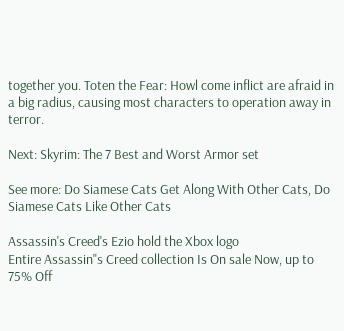together you. Toten the Fear: Howl come inflict are afraid in a big radius, causing most characters to operation away in terror.

Next: Skyrim: The 7 Best and Worst Armor set

See more: Do Siamese Cats Get Along With Other Cats, Do Siamese Cats Like Other Cats

Assassin's Creed's Ezio hold the Xbox logo
Entire Assassin"s Creed collection Is On sale Now, up to 75% Off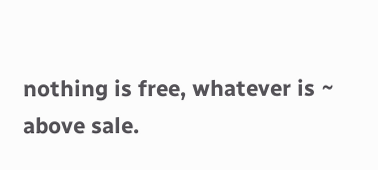nothing is free, whatever is ~ above sale.